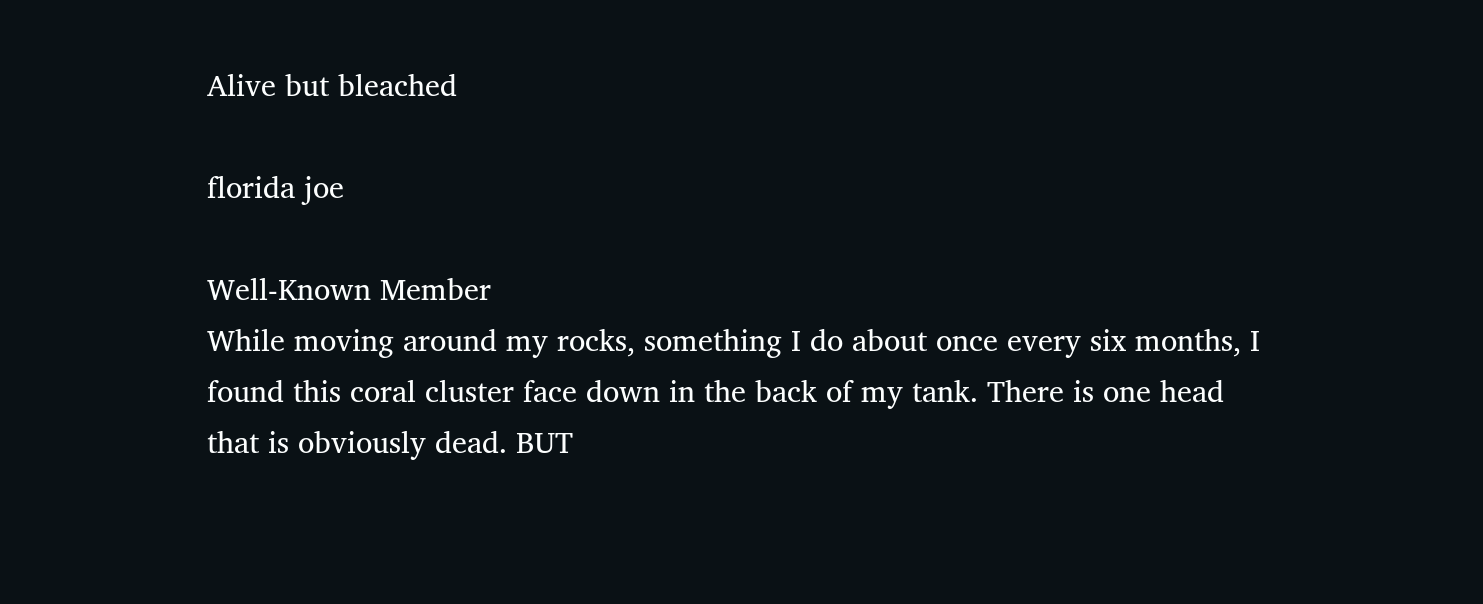Alive but bleached

florida joe

Well-Known Member
While moving around my rocks, something I do about once every six months, I found this coral cluster face down in the back of my tank. There is one head that is obviously dead. BUT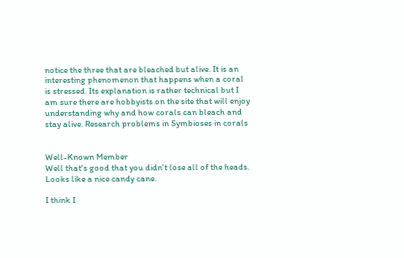notice the three that are bleached but alive. It is an interesting phenomenon that happens when a coral is stressed. Its explanation is rather technical but I am sure there are hobbyists on the site that will enjoy understanding why and how corals can bleach and stay alive. Research problems in Symbioses in corals


Well-Known Member
Well that's good that you didn't lose all of the heads. Looks like a nice candy cane.

I think I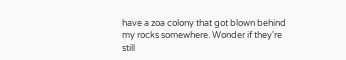have a zoa colony that got blown behind my rocks somewhere. Wonder if they're still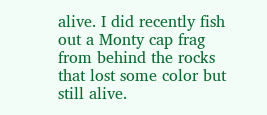alive. I did recently fish out a Monty cap frag from behind the rocks that lost some color but still alive.